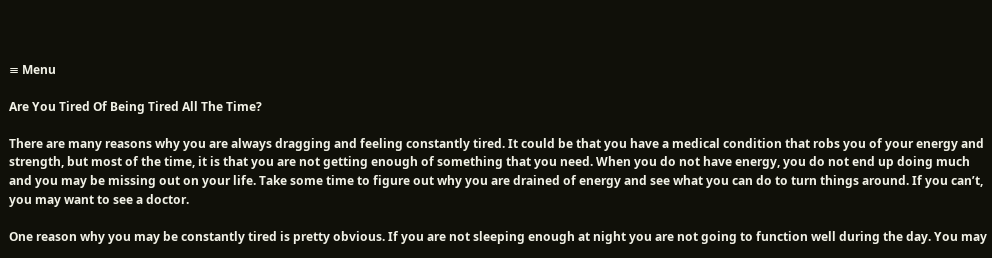≡ Menu

Are You Tired Of Being Tired All The Time?

There are many reasons why you are always dragging and feeling constantly tired. It could be that you have a medical condition that robs you of your energy and strength, but most of the time, it is that you are not getting enough of something that you need. When you do not have energy, you do not end up doing much and you may be missing out on your life. Take some time to figure out why you are drained of energy and see what you can do to turn things around. If you can’t, you may want to see a doctor.

One reason why you may be constantly tired is pretty obvious. If you are not sleeping enough at night you are not going to function well during the day. You may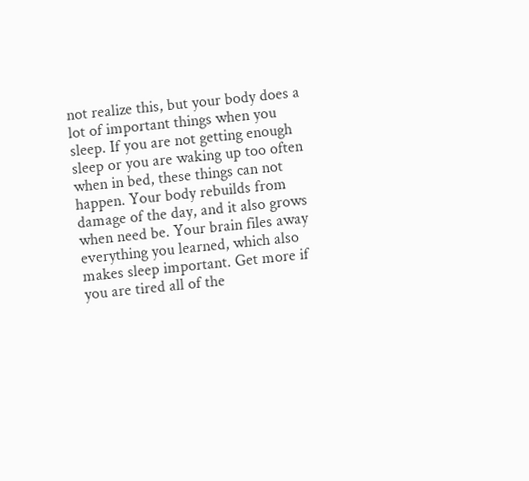not realize this, but your body does a lot of important things when you sleep. If you are not getting enough sleep or you are waking up too often when in bed, these things can not happen. Your body rebuilds from damage of the day, and it also grows when need be. Your brain files away everything you learned, which also makes sleep important. Get more if you are tired all of the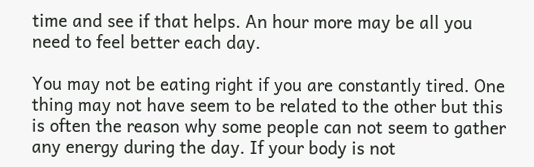time and see if that helps. An hour more may be all you need to feel better each day.

You may not be eating right if you are constantly tired. One thing may not have seem to be related to the other but this is often the reason why some people can not seem to gather any energy during the day. If your body is not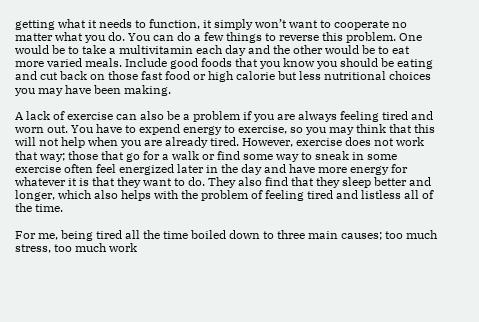getting what it needs to function, it simply won’t want to cooperate no matter what you do. You can do a few things to reverse this problem. One would be to take a multivitamin each day and the other would be to eat more varied meals. Include good foods that you know you should be eating and cut back on those fast food or high calorie but less nutritional choices you may have been making.

A lack of exercise can also be a problem if you are always feeling tired and worn out. You have to expend energy to exercise, so you may think that this will not help when you are already tired. However, exercise does not work that way; those that go for a walk or find some way to sneak in some exercise often feel energized later in the day and have more energy for whatever it is that they want to do. They also find that they sleep better and longer, which also helps with the problem of feeling tired and listless all of the time.

For me, being tired all the time boiled down to three main causes; too much stress, too much work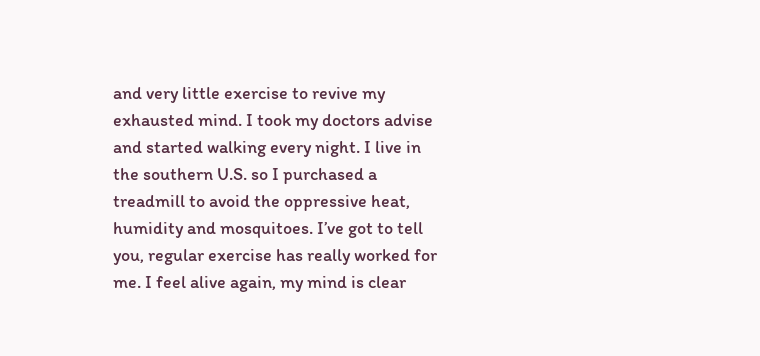and very little exercise to revive my exhausted mind. I took my doctors advise and started walking every night. I live in the southern U.S. so I purchased a treadmill to avoid the oppressive heat, humidity and mosquitoes. I’ve got to tell you, regular exercise has really worked for me. I feel alive again, my mind is clear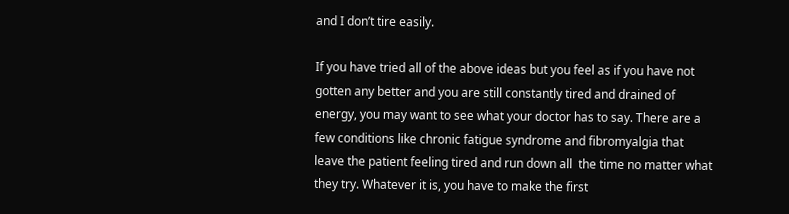and I don’t tire easily.

If you have tried all of the above ideas but you feel as if you have not gotten any better and you are still constantly tired and drained of energy, you may want to see what your doctor has to say. There are a few conditions like chronic fatigue syndrome and fibromyalgia that leave the patient feeling tired and run down all  the time no matter what they try. Whatever it is, you have to make the first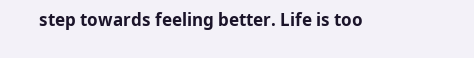step towards feeling better. Life is too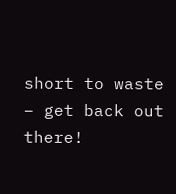short to waste – get back out there!